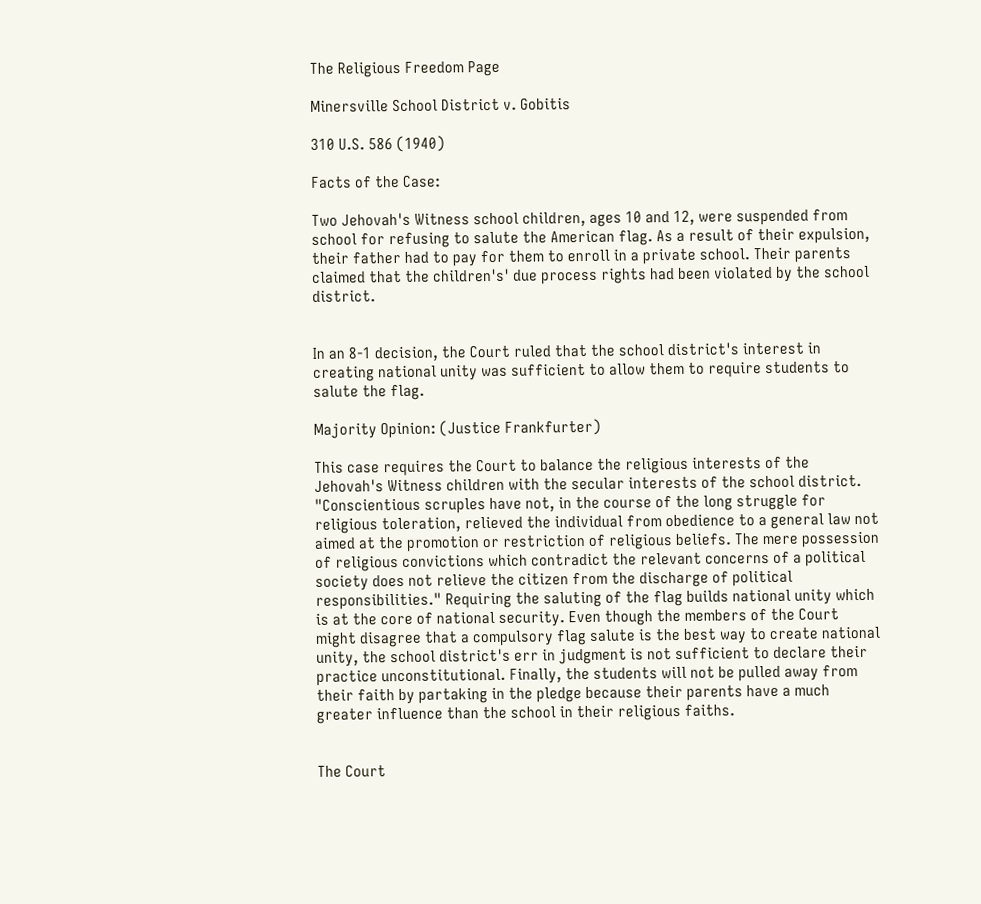The Religious Freedom Page

Minersville School District v. Gobitis

310 U.S. 586 (1940)

Facts of the Case:

Two Jehovah's Witness school children, ages 10 and 12, were suspended from school for refusing to salute the American flag. As a result of their expulsion, their father had to pay for them to enroll in a private school. Their parents claimed that the children's' due process rights had been violated by the school district.


In an 8-1 decision, the Court ruled that the school district's interest in creating national unity was sufficient to allow them to require students to salute the flag.

Majority Opinion: (Justice Frankfurter)

This case requires the Court to balance the religious interests of the Jehovah's Witness children with the secular interests of the school district. "Conscientious scruples have not, in the course of the long struggle for religious toleration, relieved the individual from obedience to a general law not aimed at the promotion or restriction of religious beliefs. The mere possession of religious convictions which contradict the relevant concerns of a political society does not relieve the citizen from the discharge of political responsibilities." Requiring the saluting of the flag builds national unity which is at the core of national security. Even though the members of the Court might disagree that a compulsory flag salute is the best way to create national unity, the school district's err in judgment is not sufficient to declare their practice unconstitutional. Finally, the students will not be pulled away from their faith by partaking in the pledge because their parents have a much greater influence than the school in their religious faiths.


The Court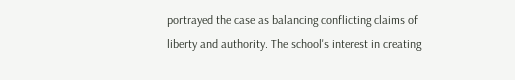portrayed the case as balancing conflicting claims of liberty and authority. The school's interest in creating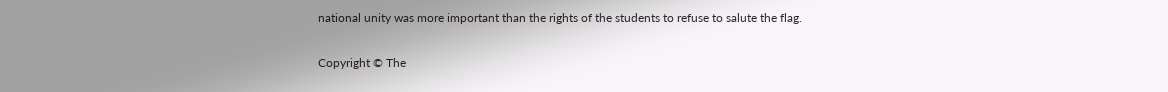national unity was more important than the rights of the students to refuse to salute the flag.

Copyright © The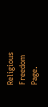Religious Freedom Page.